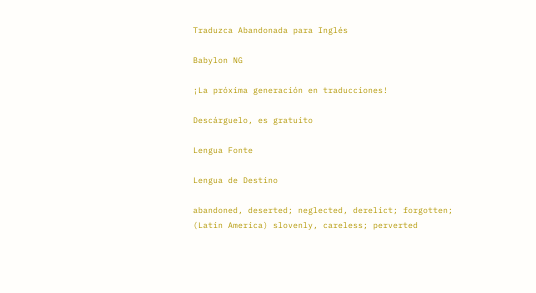Traduzca Abandonada para Inglés

Babylon NG

¡La próxima generación en traducciones!

Descárguelo, es gratuito

Lengua Fonte

Lengua de Destino

abandoned, deserted; neglected, derelict; forgotten; (Latin America) slovenly, careless; perverted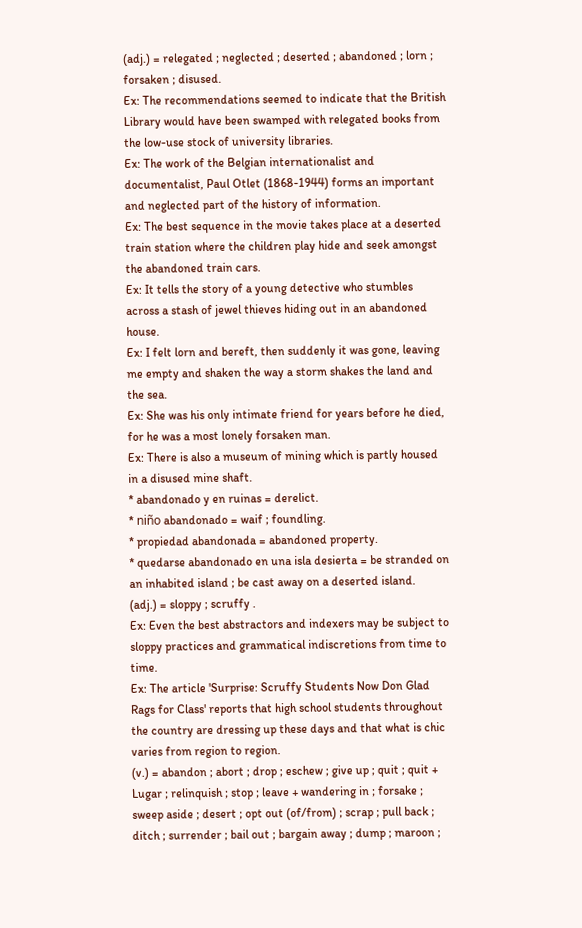(adj.) = relegated ; neglected ; deserted ; abandoned ; lorn ; forsaken ; disused.
Ex: The recommendations seemed to indicate that the British Library would have been swamped with relegated books from the low-use stock of university libraries.
Ex: The work of the Belgian internationalist and documentalist, Paul Otlet (1868-1944) forms an important and neglected part of the history of information.
Ex: The best sequence in the movie takes place at a deserted train station where the children play hide and seek amongst the abandoned train cars.
Ex: It tells the story of a young detective who stumbles across a stash of jewel thieves hiding out in an abandoned house.
Ex: I felt lorn and bereft, then suddenly it was gone, leaving me empty and shaken the way a storm shakes the land and the sea.
Ex: She was his only intimate friend for years before he died, for he was a most lonely forsaken man.
Ex: There is also a museum of mining which is partly housed in a disused mine shaft.
* abandonado y en ruinas = derelict.
* niño abandonado = waif ; foundling.
* propiedad abandonada = abandoned property.
* quedarse abandonado en una isla desierta = be stranded on an inhabited island ; be cast away on a deserted island.
(adj.) = sloppy ; scruffy .
Ex: Even the best abstractors and indexers may be subject to sloppy practices and grammatical indiscretions from time to time.
Ex: The article 'Surprise: Scruffy Students Now Don Glad Rags for Class' reports that high school students throughout the country are dressing up these days and that what is chic varies from region to region.
(v.) = abandon ; abort ; drop ; eschew ; give up ; quit ; quit + Lugar ; relinquish ; stop ; leave + wandering in ; forsake ; sweep aside ; desert ; opt out (of/from) ; scrap ; pull back ; ditch ; surrender ; bail out ; bargain away ; dump ; maroon ;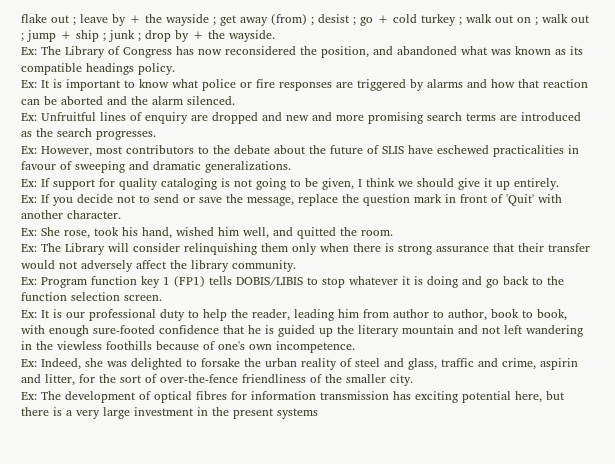flake out ; leave by + the wayside ; get away (from) ; desist ; go + cold turkey ; walk out on ; walk out ; jump + ship ; junk ; drop by + the wayside.
Ex: The Library of Congress has now reconsidered the position, and abandoned what was known as its compatible headings policy.
Ex: It is important to know what police or fire responses are triggered by alarms and how that reaction can be aborted and the alarm silenced.
Ex: Unfruitful lines of enquiry are dropped and new and more promising search terms are introduced as the search progresses.
Ex: However, most contributors to the debate about the future of SLIS have eschewed practicalities in favour of sweeping and dramatic generalizations.
Ex: If support for quality cataloging is not going to be given, I think we should give it up entirely.
Ex: If you decide not to send or save the message, replace the question mark in front of 'Quit' with another character.
Ex: She rose, took his hand, wished him well, and quitted the room.
Ex: The Library will consider relinquishing them only when there is strong assurance that their transfer would not adversely affect the library community.
Ex: Program function key 1 (FP1) tells DOBIS/LIBIS to stop whatever it is doing and go back to the function selection screen.
Ex: It is our professional duty to help the reader, leading him from author to author, book to book, with enough sure-footed confidence that he is guided up the literary mountain and not left wandering in the viewless foothills because of one's own incompetence.
Ex: Indeed, she was delighted to forsake the urban reality of steel and glass, traffic and crime, aspirin and litter, for the sort of over-the-fence friendliness of the smaller city.
Ex: The development of optical fibres for information transmission has exciting potential here, but there is a very large investment in the present systems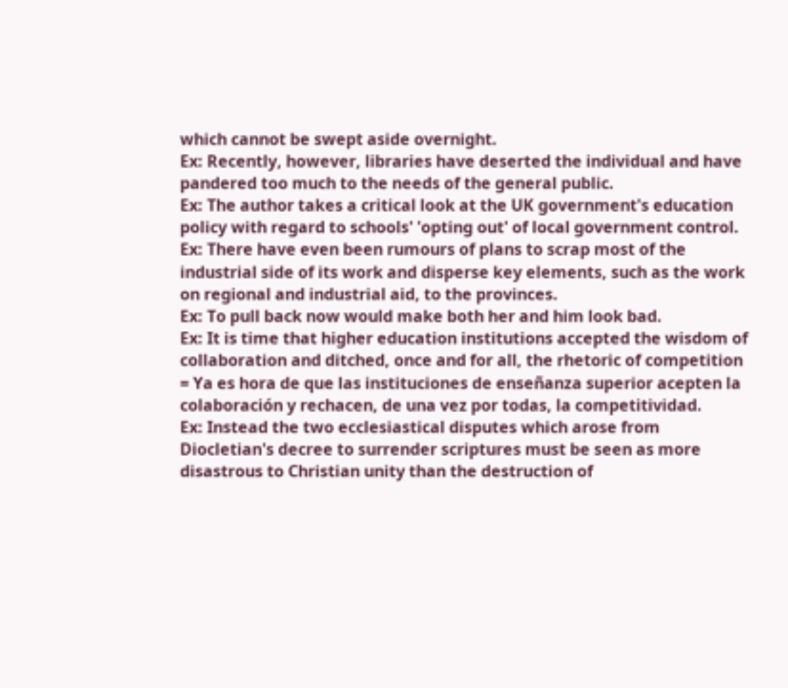which cannot be swept aside overnight.
Ex: Recently, however, libraries have deserted the individual and have pandered too much to the needs of the general public.
Ex: The author takes a critical look at the UK government's education policy with regard to schools' 'opting out' of local government control.
Ex: There have even been rumours of plans to scrap most of the industrial side of its work and disperse key elements, such as the work on regional and industrial aid, to the provinces.
Ex: To pull back now would make both her and him look bad.
Ex: It is time that higher education institutions accepted the wisdom of collaboration and ditched, once and for all, the rhetoric of competition = Ya es hora de que las instituciones de enseñanza superior acepten la colaboración y rechacen, de una vez por todas, la competitividad.
Ex: Instead the two ecclesiastical disputes which arose from Diocletian's decree to surrender scriptures must be seen as more disastrous to Christian unity than the destruction of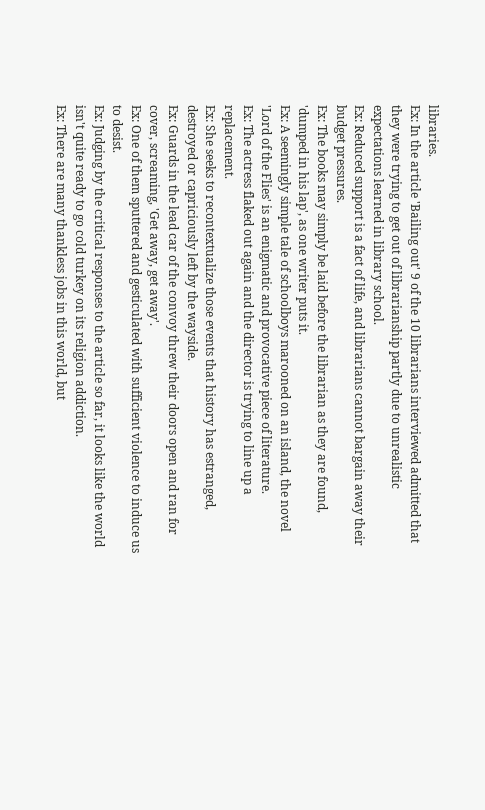libraries.
Ex: In the article 'Bailing out' 9 of the 10 librarians interviewed admitted that they were trying to get out of librarianship partly due to unrealistic expectations learned in library school.
Ex: Reduced support is a fact of life, and librarians cannot bargain away their budget pressures.
Ex: The books may simply be laid before the librarian as they are found, 'dumped in his lap', as one writer puts it.
Ex: A seemingly simple tale of schoolboys marooned on an island, the novel 'Lord of the Flies' is an enigmatic and provocative piece of literature.
Ex: The actress flaked out again and the director is trying to line up a replacement.
Ex: She seeks to recontextualize those events that history has estranged, destroyed or capriciously left by the wayside.
Ex: Guards in the lead car of the convoy threw their doors open and ran for cover, screaming, 'Get away, get away'.
Ex: One of them sputtered and gesticulated with sufficient violence to induce us to desist.
Ex: Judging by the critical responses to the article so far, it looks like the world isn't quite ready to go cold turkey on its religion addiction.
Ex: There are many thankless jobs in this world, but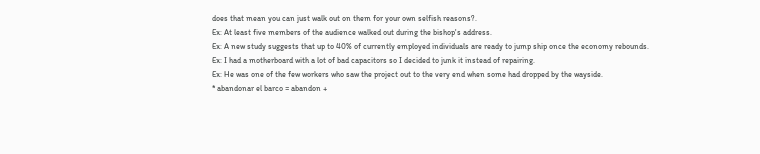does that mean you can just walk out on them for your own selfish reasons?.
Ex: At least five members of the audience walked out during the bishop's address.
Ex: A new study suggests that up to 40% of currently employed individuals are ready to jump ship once the economy rebounds.
Ex: I had a motherboard with a lot of bad capacitors so I decided to junk it instead of repairing.
Ex: He was one of the few workers who saw the project out to the very end when some had dropped by the wayside.
* abandonar el barco = abandon +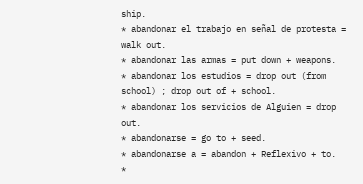ship.
* abandonar el trabajo en señal de protesta = walk out.
* abandonar las armas = put down + weapons.
* abandonar los estudios = drop out (from school) ; drop out of + school.
* abandonar los servicios de Alguien = drop out.
* abandonarse = go to + seed.
* abandonarse a = abandon + Reflexivo + to.
*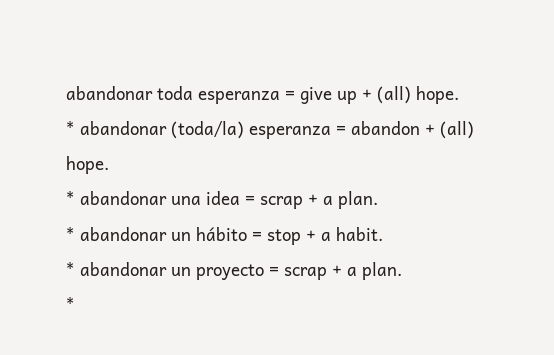abandonar toda esperanza = give up + (all) hope.
* abandonar (toda/la) esperanza = abandon + (all) hope.
* abandonar una idea = scrap + a plan.
* abandonar un hábito = stop + a habit.
* abandonar un proyecto = scrap + a plan.
*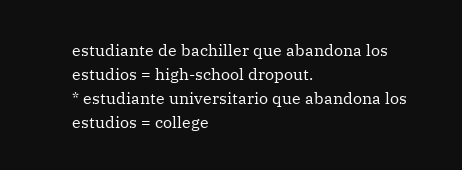estudiante de bachiller que abandona los estudios = high-school dropout.
* estudiante universitario que abandona los estudios = college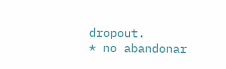dropout.
* no abandonar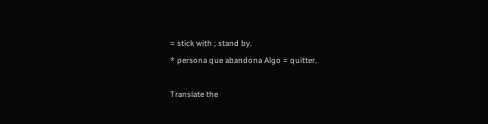= stick with ; stand by.
* persona que abandona Algo = quitter.

Translate the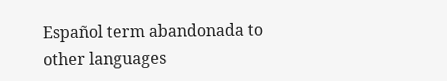Español term abandonada to other languages